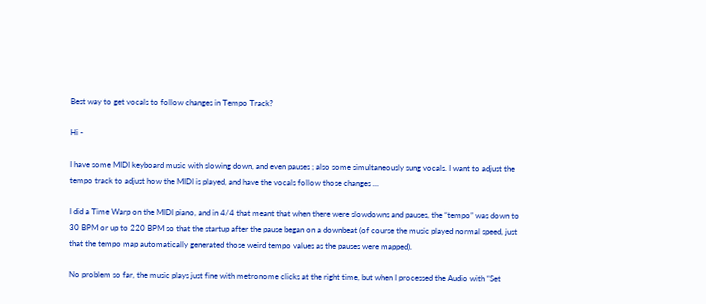Best way to get vocals to follow changes in Tempo Track?

Hi -

I have some MIDI keyboard music with slowing down, and even pauses ; also some simultaneously sung vocals. I want to adjust the tempo track to adjust how the MIDI is played, and have the vocals follow those changes …

I did a Time Warp on the MIDI piano, and in 4/4 that meant that when there were slowdowns and pauses, the “tempo” was down to 30 BPM or up to 220 BPM so that the startup after the pause began on a downbeat (of course the music played normal speed, just that the tempo map automatically generated those weird tempo values as the pauses were mapped).

No problem so far, the music plays just fine with metronome clicks at the right time, but when I processed the Audio with “Set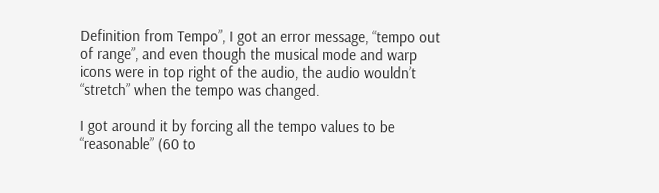Definition from Tempo”, I got an error message, “tempo out of range”, and even though the musical mode and warp icons were in top right of the audio, the audio wouldn’t “stretch” when the tempo was changed.

I got around it by forcing all the tempo values to be “reasonable” (60 to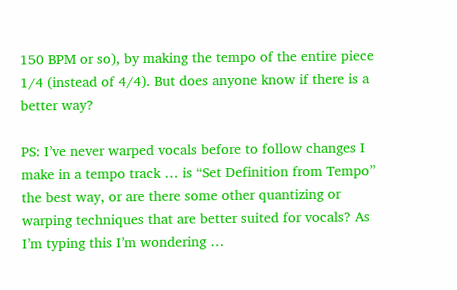150 BPM or so), by making the tempo of the entire piece 1/4 (instead of 4/4). But does anyone know if there is a better way?

PS: I’ve never warped vocals before to follow changes I make in a tempo track … is “Set Definition from Tempo” the best way, or are there some other quantizing or warping techniques that are better suited for vocals? As I’m typing this I’m wondering …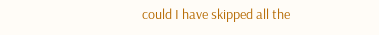could I have skipped all the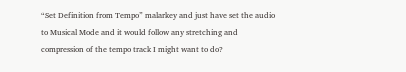“Set Definition from Tempo” malarkey and just have set the audio to Musical Mode and it would follow any stretching and compression of the tempo track I might want to do?